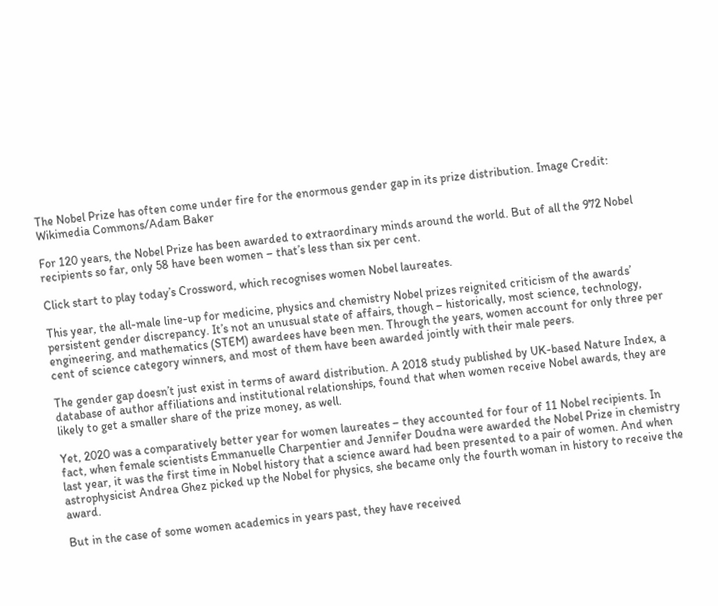The Nobel Prize has often come under fire for the enormous gender gap in its prize distribution. Image Credit: Wikimedia Commons/Adam Baker

For 120 years, the Nobel Prize has been awarded to extraordinary minds around the world. But of all the 972 Nobel recipients so far, only 58 have been women – that’s less than six per cent.

Click start to play today’s Crossword, which recognises women Nobel laureates.

This year, the all-male line-up for medicine, physics and chemistry Nobel prizes reignited criticism of the awards’ persistent gender discrepancy. It’s not an unusual state of affairs, though – historically, most science, technology, engineering, and mathematics (STEM) awardees have been men. Through the years, women account for only three per cent of science category winners, and most of them have been awarded jointly with their male peers.

The gender gap doesn’t just exist in terms of award distribution. A 2018 study published by UK-based Nature Index, a database of author affiliations and institutional relationships, found that when women receive Nobel awards, they are likely to get a smaller share of the prize money, as well.

Yet, 2020 was a comparatively better year for women laureates – they accounted for four of 11 Nobel recipients. In fact, when female scientists Emmanuelle Charpentier and Jennifer Doudna were awarded the Nobel Prize in chemistry last year, it was the first time in Nobel history that a science award had been presented to a pair of women. And when astrophysicist Andrea Ghez picked up the Nobel for physics, she became only the fourth woman in history to receive the award.

But in the case of some women academics in years past, they have received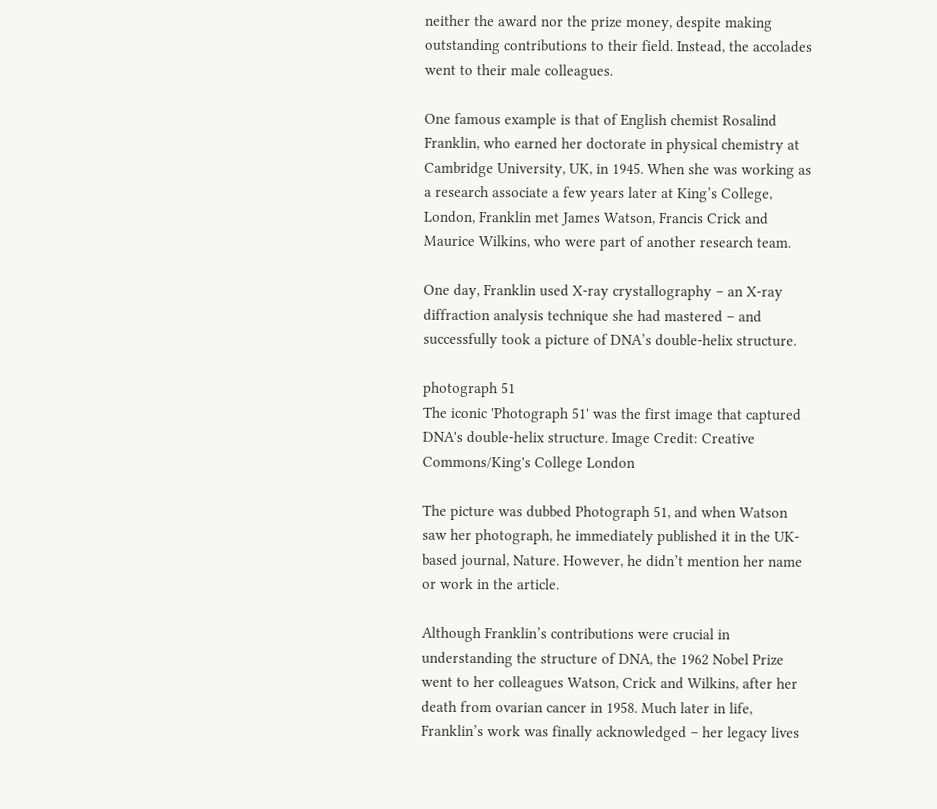neither the award nor the prize money, despite making outstanding contributions to their field. Instead, the accolades went to their male colleagues.

One famous example is that of English chemist Rosalind Franklin, who earned her doctorate in physical chemistry at Cambridge University, UK, in 1945. When she was working as a research associate a few years later at King’s College, London, Franklin met James Watson, Francis Crick and Maurice Wilkins, who were part of another research team.

One day, Franklin used X-ray crystallography – an X-ray diffraction analysis technique she had mastered – and successfully took a picture of DNA’s double-helix structure.

photograph 51
The iconic 'Photograph 51' was the first image that captured DNA's double-helix structure. Image Credit: Creative Commons/King's College London

The picture was dubbed Photograph 51, and when Watson saw her photograph, he immediately published it in the UK-based journal, Nature. However, he didn’t mention her name or work in the article.

Although Franklin’s contributions were crucial in understanding the structure of DNA, the 1962 Nobel Prize went to her colleagues Watson, Crick and Wilkins, after her death from ovarian cancer in 1958. Much later in life, Franklin’s work was finally acknowledged – her legacy lives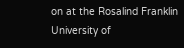on at the Rosalind Franklin University of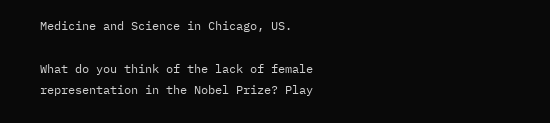Medicine and Science in Chicago, US.

What do you think of the lack of female representation in the Nobel Prize? Play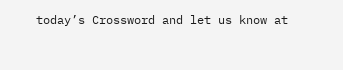today’s Crossword and let us know at